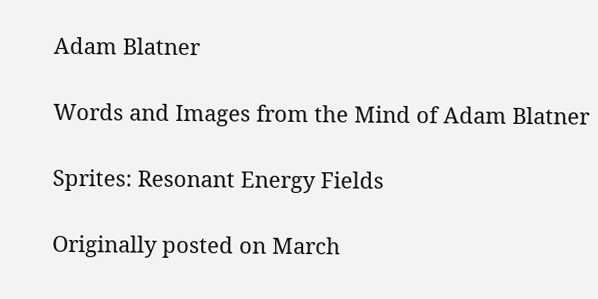Adam Blatner

Words and Images from the Mind of Adam Blatner

Sprites: Resonant Energy Fields

Originally posted on March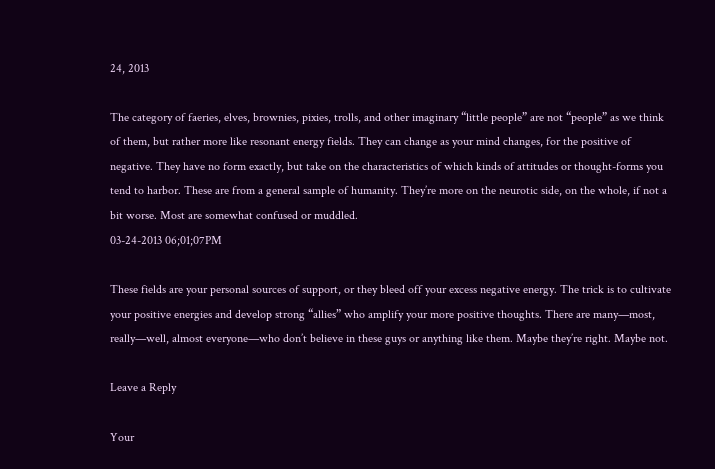24, 2013

The category of faeries, elves, brownies, pixies, trolls, and other imaginary “little people” are not “people” as we think of them, but rather more like resonant energy fields. They can change as your mind changes, for the positive of negative. They have no form exactly, but take on the characteristics of which kinds of attitudes or thought-forms you tend to harbor. These are from a general sample of humanity. They’re more on the neurotic side, on the whole, if not a bit worse. Most are somewhat confused or muddled.
03-24-2013 06;01;07PM

These fields are your personal sources of support, or they bleed off your excess negative energy. The trick is to cultivate your positive energies and develop strong “allies” who amplify your more positive thoughts. There are many—most, really—well, almost everyone—who don’t believe in these guys or anything like them. Maybe they’re right. Maybe not.

Leave a Reply

Your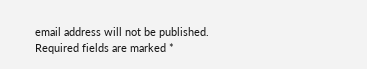email address will not be published. Required fields are marked *